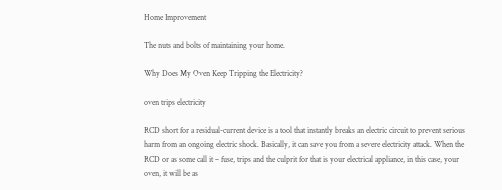Home Improvement

The nuts and bolts of maintaining your home.

Why Does My Oven Keep Tripping the Electricity?

oven trips electricity

RCD short for a residual-current device is a tool that instantly breaks an electric circuit to prevent serious harm from an ongoing electric shock. Basically, it can save you from a severe electricity attack. When the RCD or as some call it – fuse, trips and the culprit for that is your electrical appliance, in this case, your oven, it will be as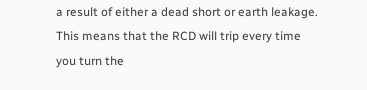a result of either a dead short or earth leakage. This means that the RCD will trip every time you turn the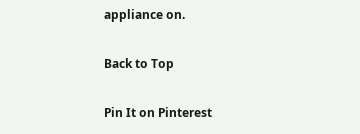appliance on.

Back to Top

Pin It on Pinterest